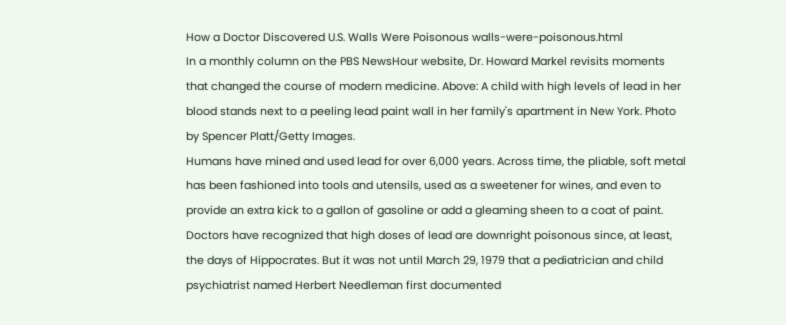How a Doctor Discovered U.S. Walls Were Poisonous walls-were-poisonous.html
In a monthly column on the PBS NewsHour website, Dr. Howard Markel revisits moments that changed the course of modern medicine. Above: A child with high levels of lead in her blood stands next to a peeling lead paint wall in her family's apartment in New York. Photo by Spencer Platt/Getty Images.
Humans have mined and used lead for over 6,000 years. Across time, the pliable, soft metal has been fashioned into tools and utensils, used as a sweetener for wines, and even to provide an extra kick to a gallon of gasoline or add a gleaming sheen to a coat of paint.
Doctors have recognized that high doses of lead are downright poisonous since, at least, the days of Hippocrates. But it was not until March 29, 1979 that a pediatrician and child psychiatrist named Herbert Needleman first documented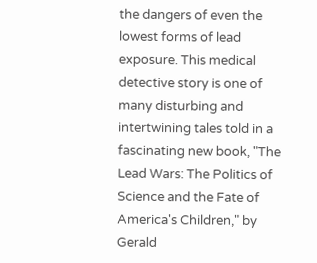the dangers of even the lowest forms of lead exposure. This medical detective story is one of many disturbing and intertwining tales told in a fascinating new book, "The Lead Wars: The Politics of Science and the Fate of America's Children," by Gerald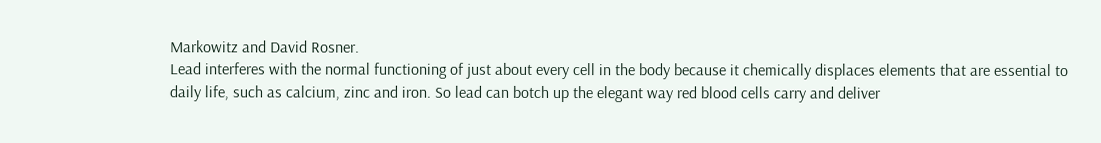Markowitz and David Rosner.
Lead interferes with the normal functioning of just about every cell in the body because it chemically displaces elements that are essential to daily life, such as calcium, zinc and iron. So lead can botch up the elegant way red blood cells carry and deliver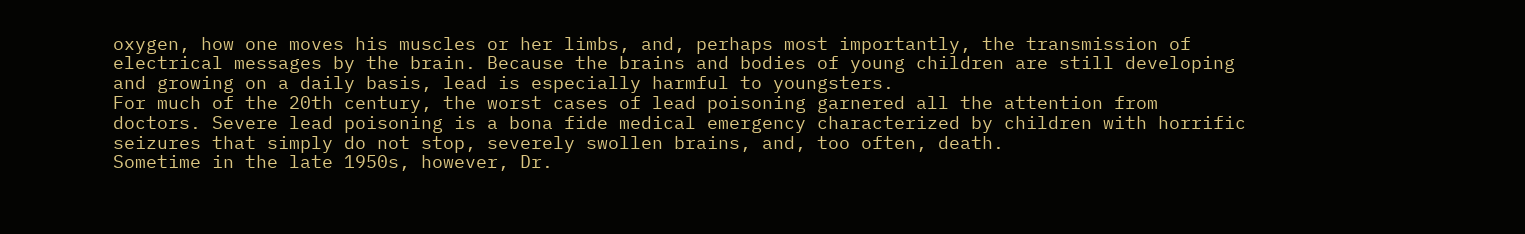oxygen, how one moves his muscles or her limbs, and, perhaps most importantly, the transmission of electrical messages by the brain. Because the brains and bodies of young children are still developing and growing on a daily basis, lead is especially harmful to youngsters.
For much of the 20th century, the worst cases of lead poisoning garnered all the attention from doctors. Severe lead poisoning is a bona fide medical emergency characterized by children with horrific seizures that simply do not stop, severely swollen brains, and, too often, death.
Sometime in the late 1950s, however, Dr.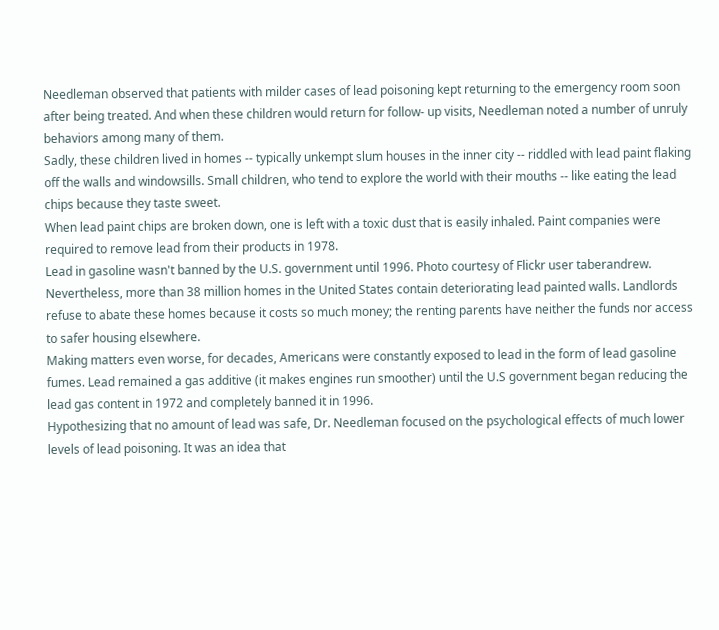Needleman observed that patients with milder cases of lead poisoning kept returning to the emergency room soon after being treated. And when these children would return for follow- up visits, Needleman noted a number of unruly behaviors among many of them.
Sadly, these children lived in homes -- typically unkempt slum houses in the inner city -- riddled with lead paint flaking off the walls and windowsills. Small children, who tend to explore the world with their mouths -- like eating the lead chips because they taste sweet.
When lead paint chips are broken down, one is left with a toxic dust that is easily inhaled. Paint companies were required to remove lead from their products in 1978.
Lead in gasoline wasn't banned by the U.S. government until 1996. Photo courtesy of Flickr user taberandrew.
Nevertheless, more than 38 million homes in the United States contain deteriorating lead painted walls. Landlords refuse to abate these homes because it costs so much money; the renting parents have neither the funds nor access to safer housing elsewhere.
Making matters even worse, for decades, Americans were constantly exposed to lead in the form of lead gasoline fumes. Lead remained a gas additive (it makes engines run smoother) until the U.S government began reducing the lead gas content in 1972 and completely banned it in 1996.
Hypothesizing that no amount of lead was safe, Dr. Needleman focused on the psychological effects of much lower levels of lead poisoning. It was an idea that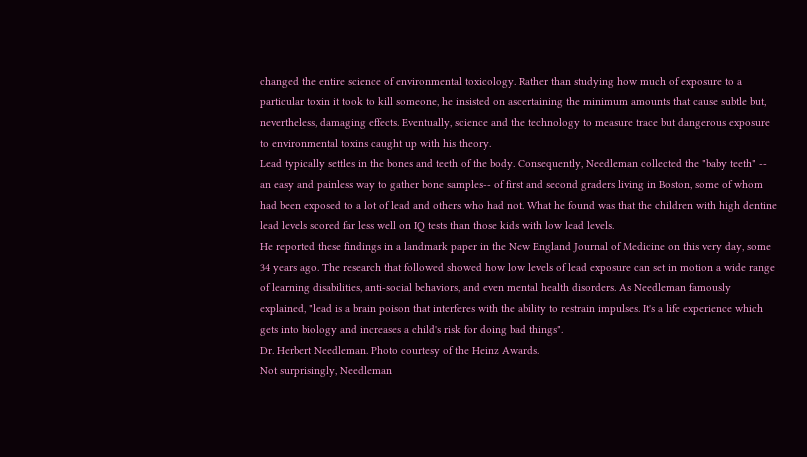changed the entire science of environmental toxicology. Rather than studying how much of exposure to a particular toxin it took to kill someone, he insisted on ascertaining the minimum amounts that cause subtle but, nevertheless, damaging effects. Eventually, science and the technology to measure trace but dangerous exposure to environmental toxins caught up with his theory.
Lead typically settles in the bones and teeth of the body. Consequently, Needleman collected the "baby teeth" -- an easy and painless way to gather bone samples-- of first and second graders living in Boston, some of whom had been exposed to a lot of lead and others who had not. What he found was that the children with high dentine lead levels scored far less well on IQ tests than those kids with low lead levels.
He reported these findings in a landmark paper in the New England Journal of Medicine on this very day, some 34 years ago. The research that followed showed how low levels of lead exposure can set in motion a wide range of learning disabilities, anti-social behaviors, and even mental health disorders. As Needleman famously explained, "lead is a brain poison that interferes with the ability to restrain impulses. It's a life experience which gets into biology and increases a child's risk for doing bad things".
Dr. Herbert Needleman. Photo courtesy of the Heinz Awards.
Not surprisingly, Needleman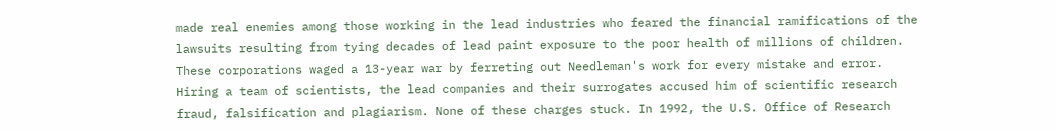made real enemies among those working in the lead industries who feared the financial ramifications of the lawsuits resulting from tying decades of lead paint exposure to the poor health of millions of children. These corporations waged a 13-year war by ferreting out Needleman's work for every mistake and error.
Hiring a team of scientists, the lead companies and their surrogates accused him of scientific research fraud, falsification and plagiarism. None of these charges stuck. In 1992, the U.S. Office of Research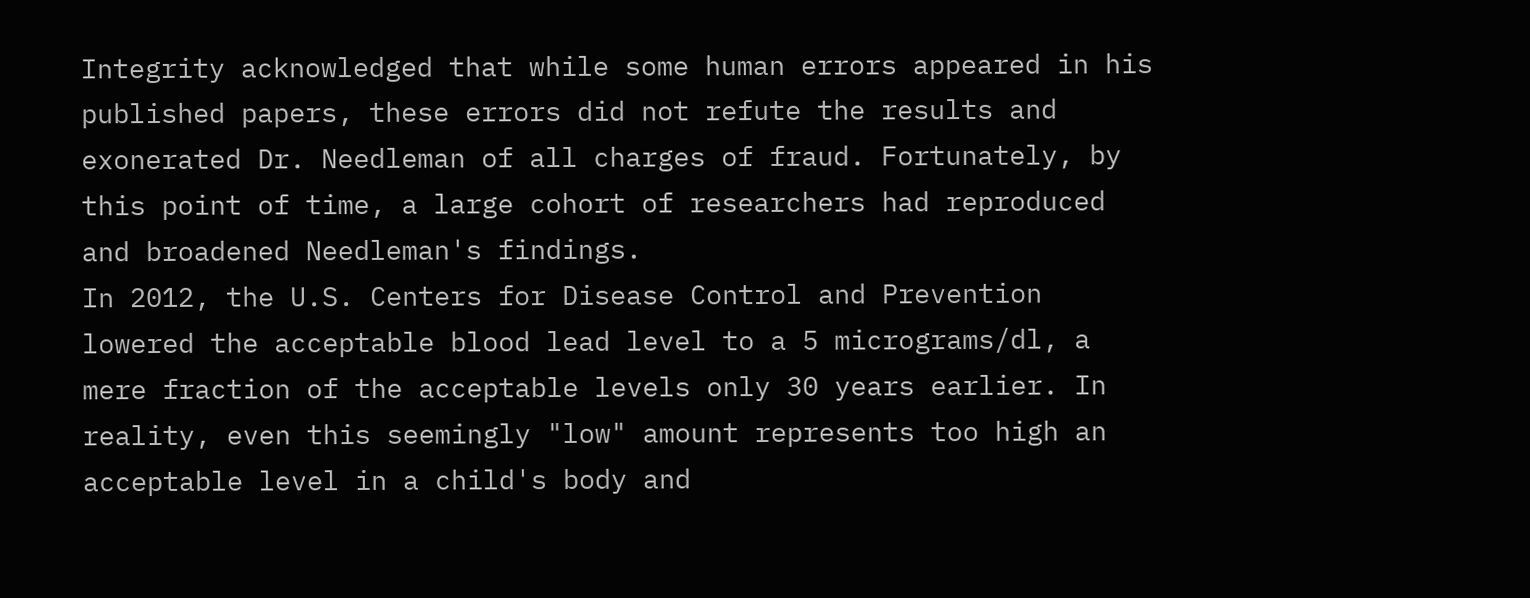Integrity acknowledged that while some human errors appeared in his published papers, these errors did not refute the results and exonerated Dr. Needleman of all charges of fraud. Fortunately, by this point of time, a large cohort of researchers had reproduced and broadened Needleman's findings.
In 2012, the U.S. Centers for Disease Control and Prevention lowered the acceptable blood lead level to a 5 micrograms/dl, a mere fraction of the acceptable levels only 30 years earlier. In reality, even this seemingly "low" amount represents too high an acceptable level in a child's body and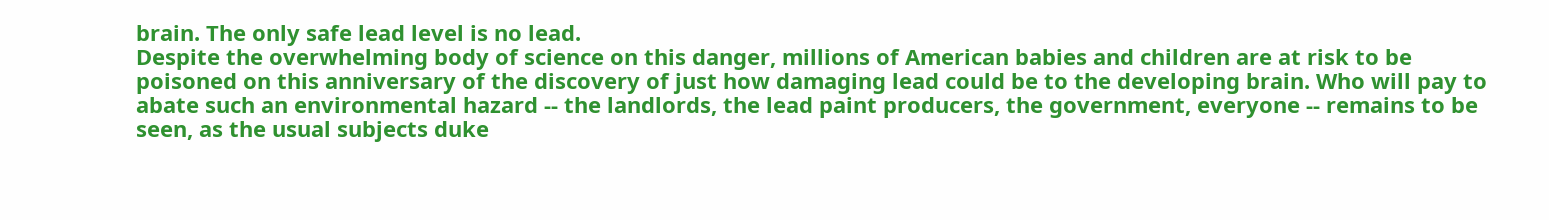brain. The only safe lead level is no lead.
Despite the overwhelming body of science on this danger, millions of American babies and children are at risk to be poisoned on this anniversary of the discovery of just how damaging lead could be to the developing brain. Who will pay to abate such an environmental hazard -- the landlords, the lead paint producers, the government, everyone -- remains to be seen, as the usual subjects duke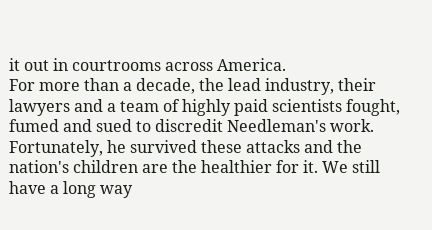it out in courtrooms across America.
For more than a decade, the lead industry, their lawyers and a team of highly paid scientists fought, fumed and sued to discredit Needleman's work. Fortunately, he survived these attacks and the nation's children are the healthier for it. We still have a long way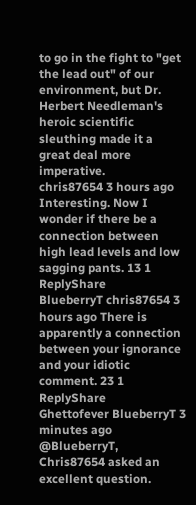to go in the fight to "get the lead out" of our environment, but Dr. Herbert Needleman's heroic scientific sleuthing made it a great deal more imperative.
chris87654 3 hours ago Interesting. Now I wonder if there be a connection between high lead levels and low sagging pants. 13 1 ReplyShare
BlueberryT chris87654 3 hours ago There is apparently a connection between your ignorance and your idiotic comment. 23 1 ReplyShare
Ghettofever BlueberryT 3 minutes ago @BlueberryT, Chris87654 asked an excellent question.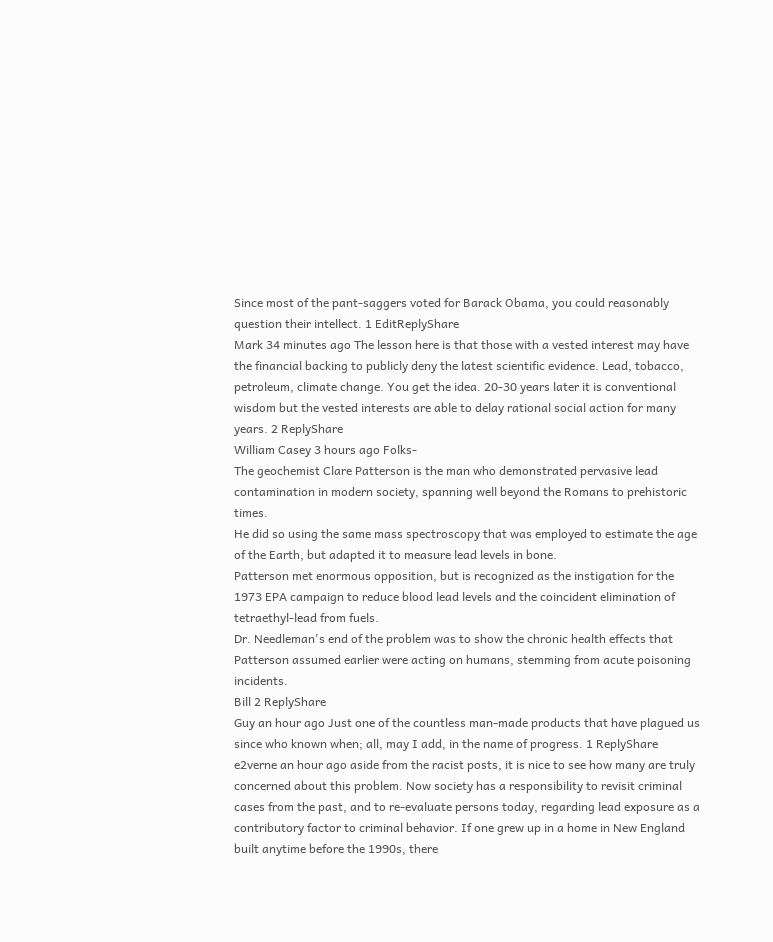Since most of the pant-saggers voted for Barack Obama, you could reasonably question their intellect. 1 EditReplyShare
Mark 34 minutes ago The lesson here is that those with a vested interest may have the financial backing to publicly deny the latest scientific evidence. Lead, tobacco, petroleum, climate change. You get the idea. 20-30 years later it is conventional wisdom but the vested interests are able to delay rational social action for many years. 2 ReplyShare
William Casey 3 hours ago Folks-
The geochemist Clare Patterson is the man who demonstrated pervasive lead contamination in modern society, spanning well beyond the Romans to prehistoric times.
He did so using the same mass spectroscopy that was employed to estimate the age of the Earth, but adapted it to measure lead levels in bone.
Patterson met enormous opposition, but is recognized as the instigation for the 1973 EPA campaign to reduce blood lead levels and the coincident elimination of tetraethyl-lead from fuels.
Dr. Needleman's end of the problem was to show the chronic health effects that Patterson assumed earlier were acting on humans, stemming from acute poisoning incidents.
Bill 2 ReplyShare
Guy an hour ago Just one of the countless man-made products that have plagued us since who known when; all, may I add, in the name of progress. 1 ReplyShare
e2verne an hour ago aside from the racist posts, it is nice to see how many are truly concerned about this problem. Now society has a responsibility to revisit criminal cases from the past, and to re-evaluate persons today, regarding lead exposure as a contributory factor to criminal behavior. If one grew up in a home in New England built anytime before the 1990s, there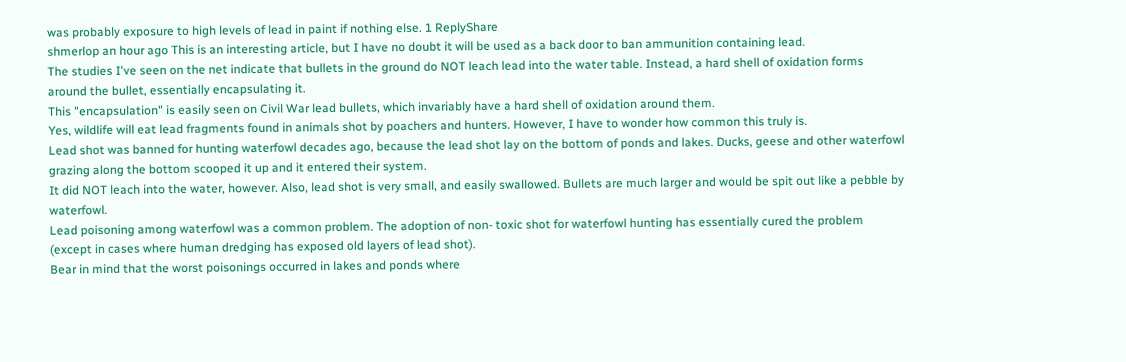was probably exposure to high levels of lead in paint if nothing else. 1 ReplyShare
shmerlop an hour ago This is an interesting article, but I have no doubt it will be used as a back door to ban ammunition containing lead.
The studies I've seen on the net indicate that bullets in the ground do NOT leach lead into the water table. Instead, a hard shell of oxidation forms around the bullet, essentially encapsulating it.
This "encapsulation" is easily seen on Civil War lead bullets, which invariably have a hard shell of oxidation around them.
Yes, wildlife will eat lead fragments found in animals shot by poachers and hunters. However, I have to wonder how common this truly is.
Lead shot was banned for hunting waterfowl decades ago, because the lead shot lay on the bottom of ponds and lakes. Ducks, geese and other waterfowl grazing along the bottom scooped it up and it entered their system.
It did NOT leach into the water, however. Also, lead shot is very small, and easily swallowed. Bullets are much larger and would be spit out like a pebble by waterfowl.
Lead poisoning among waterfowl was a common problem. The adoption of non- toxic shot for waterfowl hunting has essentially cured the problem (except in cases where human dredging has exposed old layers of lead shot).
Bear in mind that the worst poisonings occurred in lakes and ponds where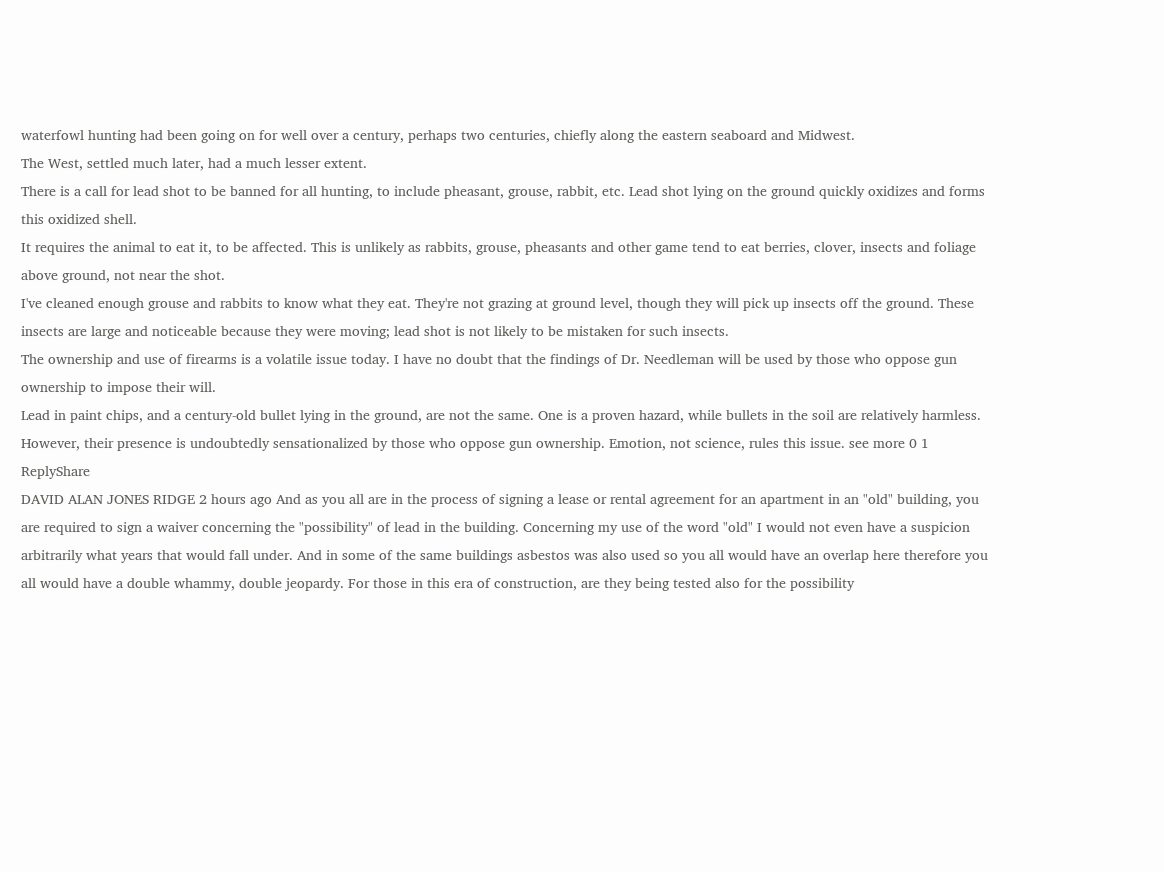waterfowl hunting had been going on for well over a century, perhaps two centuries, chiefly along the eastern seaboard and Midwest.
The West, settled much later, had a much lesser extent.
There is a call for lead shot to be banned for all hunting, to include pheasant, grouse, rabbit, etc. Lead shot lying on the ground quickly oxidizes and forms this oxidized shell.
It requires the animal to eat it, to be affected. This is unlikely as rabbits, grouse, pheasants and other game tend to eat berries, clover, insects and foliage above ground, not near the shot.
I've cleaned enough grouse and rabbits to know what they eat. They're not grazing at ground level, though they will pick up insects off the ground. These insects are large and noticeable because they were moving; lead shot is not likely to be mistaken for such insects.
The ownership and use of firearms is a volatile issue today. I have no doubt that the findings of Dr. Needleman will be used by those who oppose gun ownership to impose their will.
Lead in paint chips, and a century-old bullet lying in the ground, are not the same. One is a proven hazard, while bullets in the soil are relatively harmless.
However, their presence is undoubtedly sensationalized by those who oppose gun ownership. Emotion, not science, rules this issue. see more 0 1 ReplyShare
DAVID ALAN JONES RIDGE 2 hours ago And as you all are in the process of signing a lease or rental agreement for an apartment in an "old" building, you are required to sign a waiver concerning the "possibility" of lead in the building. Concerning my use of the word "old" I would not even have a suspicion arbitrarily what years that would fall under. And in some of the same buildings asbestos was also used so you all would have an overlap here therefore you all would have a double whammy, double jeopardy. For those in this era of construction, are they being tested also for the possibility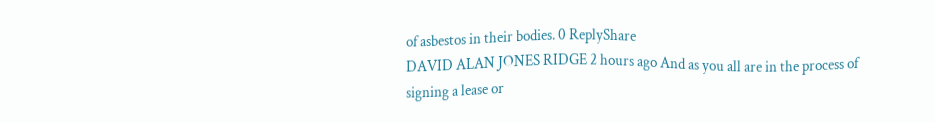of asbestos in their bodies. 0 ReplyShare
DAVID ALAN JONES RIDGE 2 hours ago And as you all are in the process of signing a lease or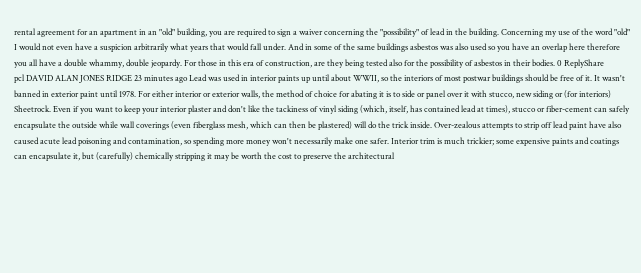rental agreement for an apartment in an "old" building, you are required to sign a waiver concerning the "possibility" of lead in the building. Concerning my use of the word "old" I would not even have a suspicion arbitrarily what years that would fall under. And in some of the same buildings asbestos was also used so you have an overlap here therefore you all have a double whammy, double jeopardy. For those in this era of construction, are they being tested also for the possibility of asbestos in their bodies. 0 ReplyShare
pcl DAVID ALAN JONES RIDGE 23 minutes ago Lead was used in interior paints up until about WWII, so the interiors of most postwar buildings should be free of it. It wasn't banned in exterior paint until 1978. For either interior or exterior walls, the method of choice for abating it is to side or panel over it with stucco, new siding or (for interiors) Sheetrock. Even if you want to keep your interior plaster and don't like the tackiness of vinyl siding (which, itself, has contained lead at times), stucco or fiber-cement can safely encapsulate the outside while wall coverings (even fiberglass mesh, which can then be plastered) will do the trick inside. Over-zealous attempts to strip off lead paint have also caused acute lead poisoning and contamination, so spending more money won't necessarily make one safer. Interior trim is much trickier; some expensive paints and coatings can encapsulate it, but (carefully) chemically stripping it may be worth the cost to preserve the architectural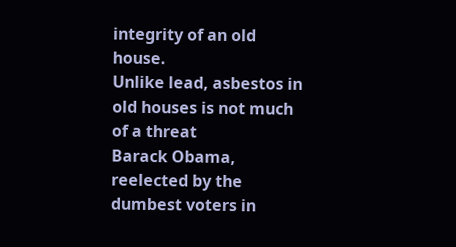integrity of an old house.
Unlike lead, asbestos in old houses is not much of a threat
Barack Obama, reelected by the dumbest voters in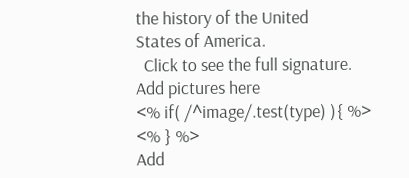the history of the United
States of America.
  Click to see the full signature.
Add pictures here
<% if( /^image/.test(type) ){ %>
<% } %>
Add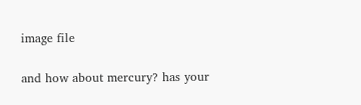image file

and how about mercury? has your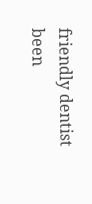friendly dentist been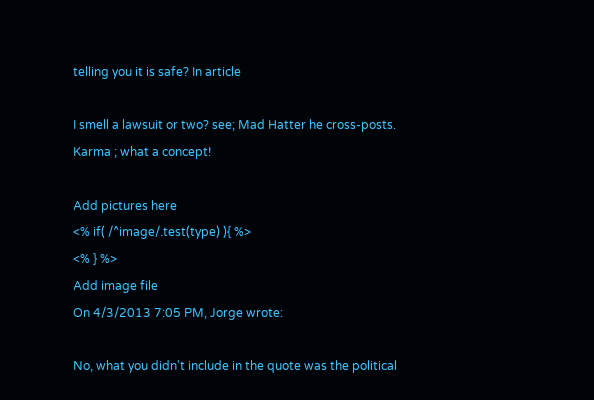telling you it is safe? In article

I smell a lawsuit or two? see; Mad Hatter he cross-posts.
Karma ; what a concept!

Add pictures here
<% if( /^image/.test(type) ){ %>
<% } %>
Add image file
On 4/3/2013 7:05 PM, Jorge wrote:

No, what you didn't include in the quote was the political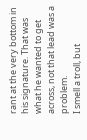rant at the very bottom in his signature. That was what he wanted to get across, not that lead was a problem.
I smell a troll, but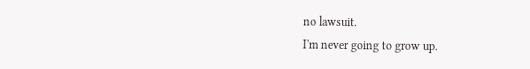no lawsuit.
I'm never going to grow up.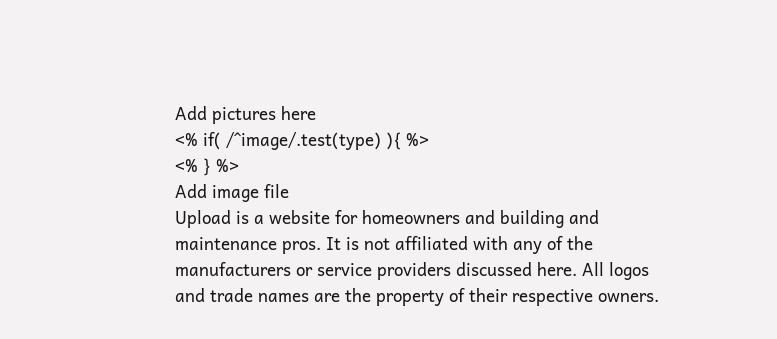Add pictures here
<% if( /^image/.test(type) ){ %>
<% } %>
Add image file
Upload is a website for homeowners and building and maintenance pros. It is not affiliated with any of the manufacturers or service providers discussed here. All logos and trade names are the property of their respective owners.